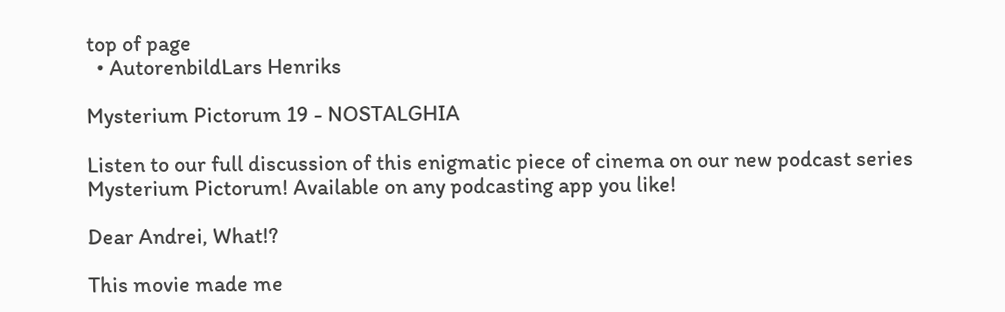top of page
  • AutorenbildLars Henriks

Mysterium Pictorum 19 - NOSTALGHIA

Listen to our full discussion of this enigmatic piece of cinema on our new podcast series Mysterium Pictorum! Available on any podcasting app you like!

Dear Andrei, What!?

This movie made me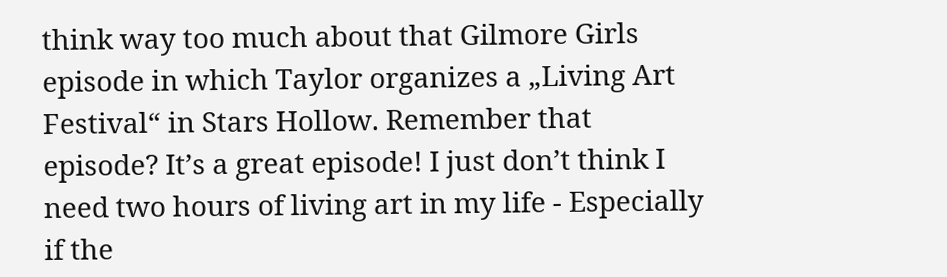think way too much about that Gilmore Girls episode in which Taylor organizes a „Living Art Festival“ in Stars Hollow. Remember that episode? It’s a great episode! I just don’t think I need two hours of living art in my life - Especially if the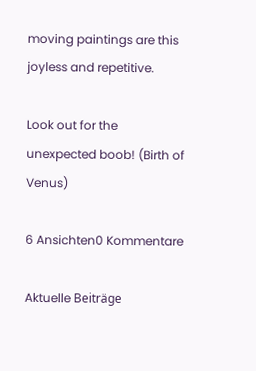moving paintings are this joyless and repetitive.

Look out for the unexpected boob! (Birth of Venus)

6 Ansichten0 Kommentare

Aktuelle Beiträge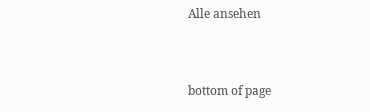Alle ansehen


bottom of page